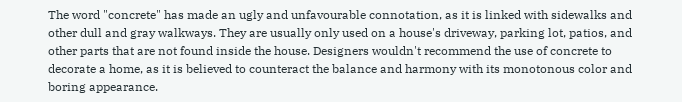The word "concrete" has made an ugly and unfavourable connotation, as it is linked with sidewalks and other dull and gray walkways. They are usually only used on a house's driveway, parking lot, patios, and other parts that are not found inside the house. Designers wouldn't recommend the use of concrete to decorate a home, as it is believed to counteract the balance and harmony with its monotonous color and boring appearance.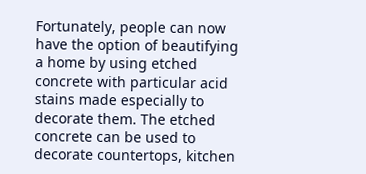Fortunately, people can now have the option of beautifying a home by using etched concrete with particular acid stains made especially to decorate them. The etched concrete can be used to decorate countertops, kitchen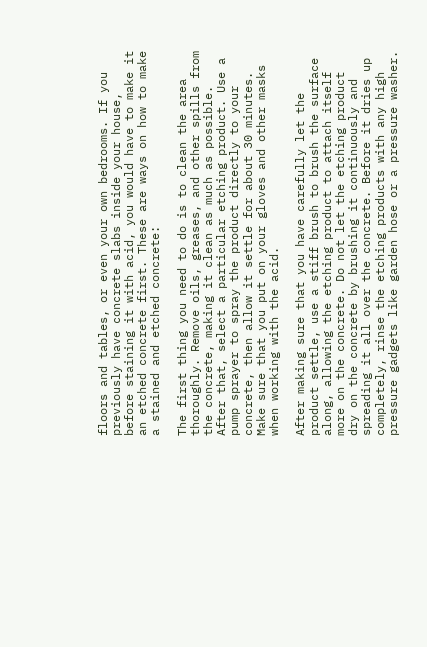floors and tables, or even your own bedrooms. If you previously have concrete slabs inside your house, before staining it with acid, you would have to make it an etched concrete first. These are ways on how to make a stained and etched concrete:

The first thing you need to do is to clean the area thoroughly. Remove oils, greases, and other spills from the concrete, making it clean as much as possible. After that, select a particular etching product. Use a pump sprayer to spray the product directly to your concrete, then allow it settle for about 30 minutes. Make sure that you put on your gloves and other masks when working with the acid.

After making sure that you have carefully let the product settle, use a stiff brush to brush the surface along, allowing the etching product to attach itself more on the concrete. Do not let the etching product dry on the concrete by brushing it continuously and spreading it all over the concrete. Before it dries up completely, rinse the etching products with any high pressure gadgets like garden hose or a pressure washer.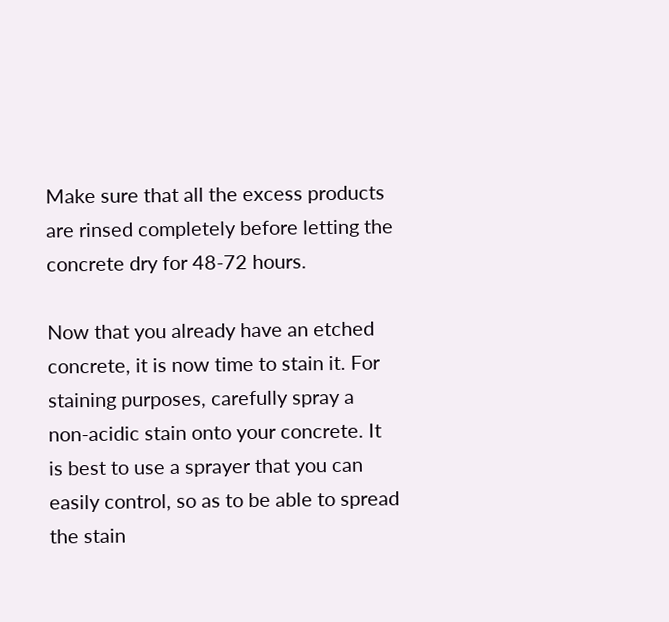Make sure that all the excess products are rinsed completely before letting the concrete dry for 48-72 hours.

Now that you already have an etched concrete, it is now time to stain it. For staining purposes, carefully spray a non-acidic stain onto your concrete. It is best to use a sprayer that you can easily control, so as to be able to spread the stain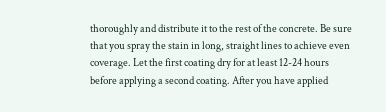thoroughly and distribute it to the rest of the concrete. Be sure that you spray the stain in long, straight lines to achieve even coverage. Let the first coating dry for at least 12-24 hours before applying a second coating. After you have applied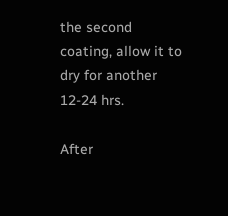the second coating, allow it to dry for another 12-24 hrs.

After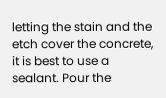letting the stain and the etch cover the concrete, it is best to use a sealant. Pour the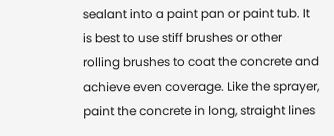sealant into a paint pan or paint tub. It is best to use stiff brushes or other rolling brushes to coat the concrete and achieve even coverage. Like the sprayer, paint the concrete in long, straight lines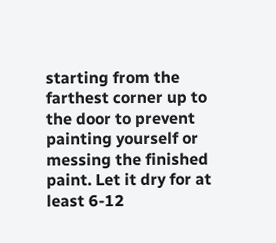starting from the farthest corner up to the door to prevent painting yourself or messing the finished paint. Let it dry for at least 6-12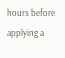hours before applying a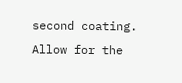second coating. Allow for the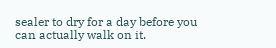sealer to dry for a day before you can actually walk on it.